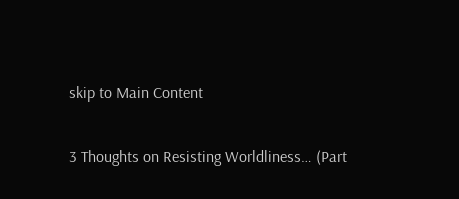skip to Main Content

3 Thoughts on Resisting Worldliness… (Part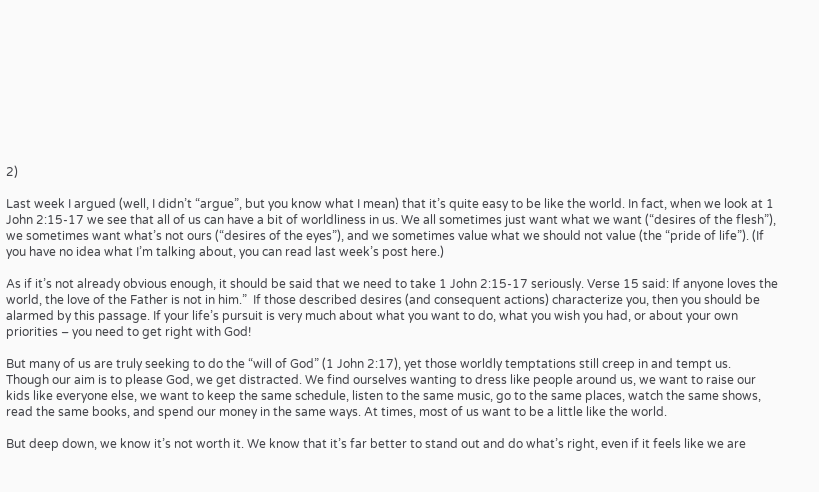2)

Last week I argued (well, I didn’t “argue”, but you know what I mean) that it’s quite easy to be like the world. In fact, when we look at 1 John 2:15-17 we see that all of us can have a bit of worldliness in us. We all sometimes just want what we want (“desires of the flesh”),  we sometimes want what’s not ours (“desires of the eyes”), and we sometimes value what we should not value (the “pride of life”). (If you have no idea what I’m talking about, you can read last week’s post here.)

As if it’s not already obvious enough, it should be said that we need to take 1 John 2:15-17 seriously. Verse 15 said: If anyone loves the world, the love of the Father is not in him.”  If those described desires (and consequent actions) characterize you, then you should be alarmed by this passage. If your life’s pursuit is very much about what you want to do, what you wish you had, or about your own priorities – you need to get right with God!

But many of us are truly seeking to do the “will of God” (1 John 2:17), yet those worldly temptations still creep in and tempt us.  Though our aim is to please God, we get distracted. We find ourselves wanting to dress like people around us, we want to raise our kids like everyone else, we want to keep the same schedule, listen to the same music, go to the same places, watch the same shows, read the same books, and spend our money in the same ways. At times, most of us want to be a little like the world.

But deep down, we know it’s not worth it. We know that it’s far better to stand out and do what’s right, even if it feels like we are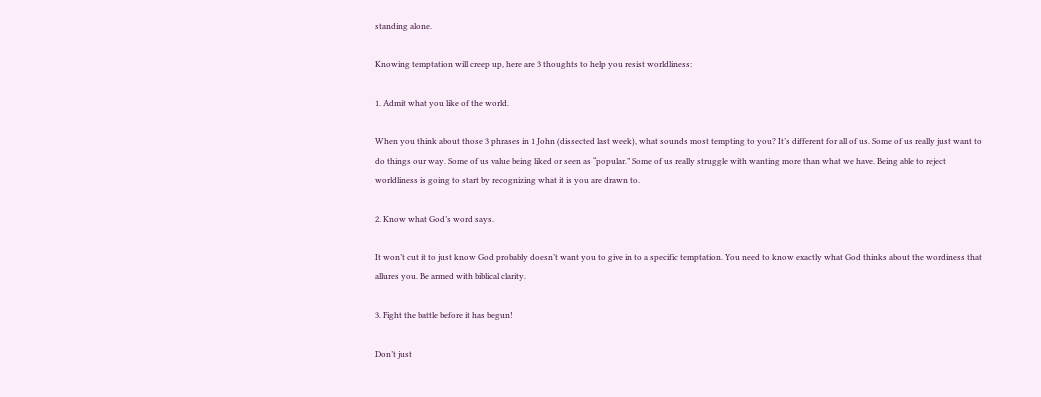standing alone.

Knowing temptation will creep up, here are 3 thoughts to help you resist worldliness:

1. Admit what you like of the world.

When you think about those 3 phrases in 1 John (dissected last week), what sounds most tempting to you? It’s different for all of us. Some of us really just want to do things our way. Some of us value being liked or seen as “popular.” Some of us really struggle with wanting more than what we have. Being able to reject worldliness is going to start by recognizing what it is you are drawn to.

2. Know what God’s word says.

It won’t cut it to just know God probably doesn’t want you to give in to a specific temptation. You need to know exactly what God thinks about the wordiness that allures you. Be armed with biblical clarity.

3. Fight the battle before it has begun!

Don’t just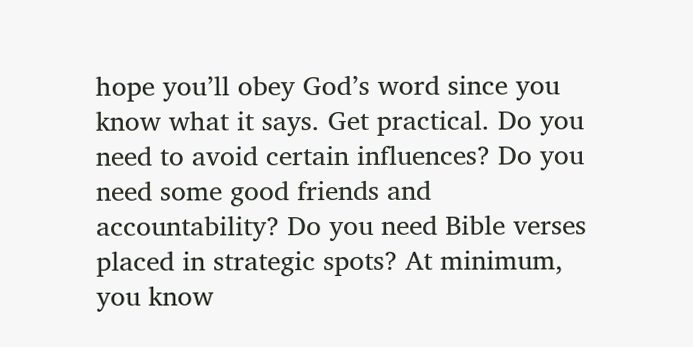hope you’ll obey God’s word since you know what it says. Get practical. Do you need to avoid certain influences? Do you need some good friends and accountability? Do you need Bible verses placed in strategic spots? At minimum, you know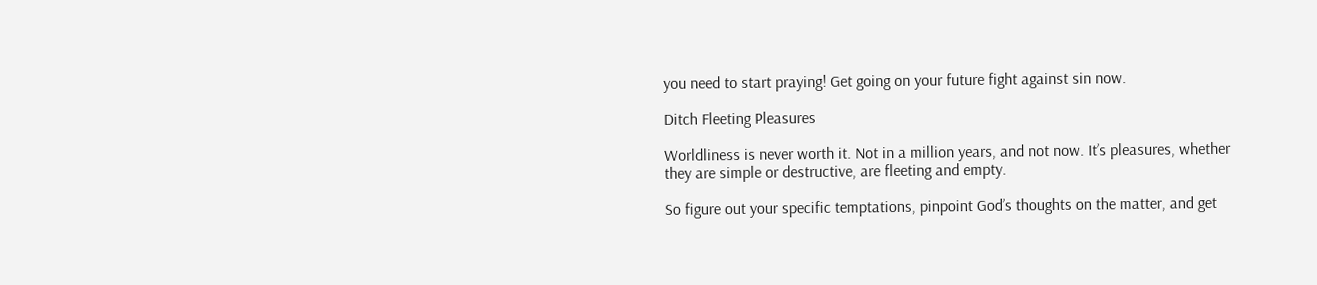you need to start praying! Get going on your future fight against sin now.

Ditch Fleeting Pleasures

Worldliness is never worth it. Not in a million years, and not now. It’s pleasures, whether they are simple or destructive, are fleeting and empty.

So figure out your specific temptations, pinpoint God’s thoughts on the matter, and get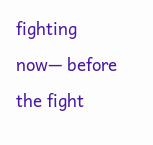fighting now— before the fight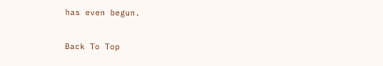has even begun.

Back To Top